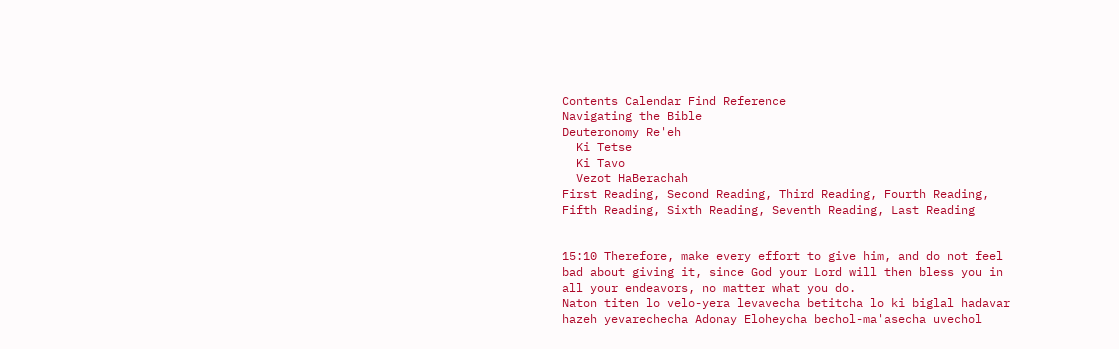Contents Calendar Find Reference
Navigating the Bible
Deuteronomy Re'eh
  Ki Tetse
  Ki Tavo
  Vezot HaBerachah
First Reading, Second Reading, Third Reading, Fourth Reading, Fifth Reading, Sixth Reading, Seventh Reading, Last Reading


15:10 Therefore, make every effort to give him, and do not feel bad about giving it, since God your Lord will then bless you in all your endeavors, no matter what you do.
Naton titen lo velo-yera levavecha betitcha lo ki biglal hadavar hazeh yevarechecha Adonay Eloheycha bechol-ma'asecha uvechol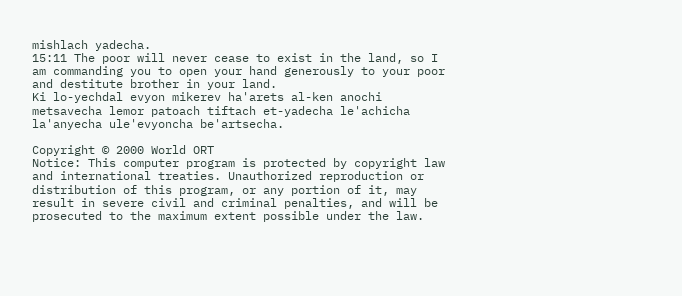mishlach yadecha.
15:11 The poor will never cease to exist in the land, so I am commanding you to open your hand generously to your poor and destitute brother in your land.
Ki lo-yechdal evyon mikerev ha'arets al-ken anochi metsavecha lemor patoach tiftach et-yadecha le'achicha la'anyecha ule'evyoncha be'artsecha.

Copyright © 2000 World ORT
Notice: This computer program is protected by copyright law and international treaties. Unauthorized reproduction or distribution of this program, or any portion of it, may result in severe civil and criminal penalties, and will be prosecuted to the maximum extent possible under the law.